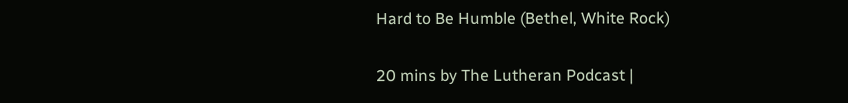Hard to Be Humble (Bethel, White Rock)

20 mins by The Lutheran Podcast |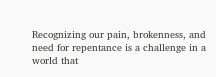Recognizing our pain, brokenness, and need for repentance is a challenge in a world that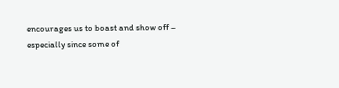encourages us to boast and show off – especially since some of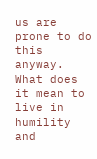us are prone to do this anyway. What does it mean to live in humility and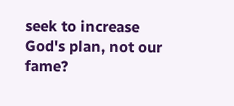seek to increase God's plan, not our fame?